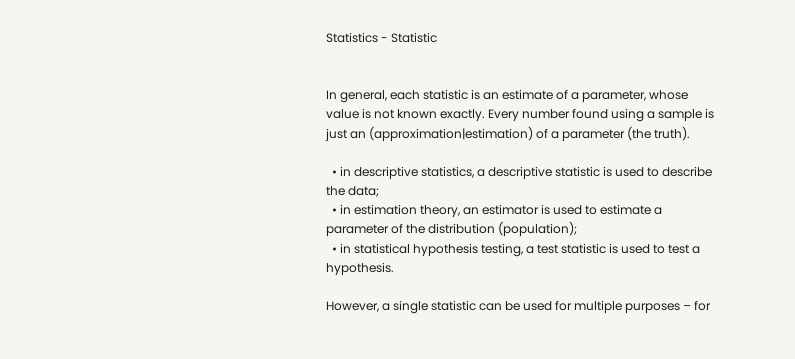Statistics - Statistic


In general, each statistic is an estimate of a parameter, whose value is not known exactly. Every number found using a sample is just an (approximation|estimation) of a parameter (the truth).

  • in descriptive statistics, a descriptive statistic is used to describe the data;
  • in estimation theory, an estimator is used to estimate a parameter of the distribution (population);
  • in statistical hypothesis testing, a test statistic is used to test a hypothesis.

However, a single statistic can be used for multiple purposes – for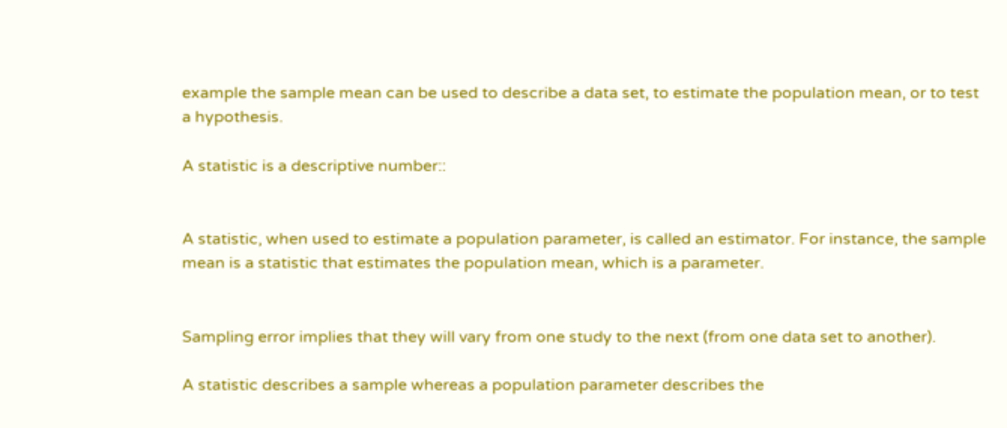example the sample mean can be used to describe a data set, to estimate the population mean, or to test a hypothesis.

A statistic is a descriptive number::


A statistic, when used to estimate a population parameter, is called an estimator. For instance, the sample mean is a statistic that estimates the population mean, which is a parameter.


Sampling error implies that they will vary from one study to the next (from one data set to another).

A statistic describes a sample whereas a population parameter describes the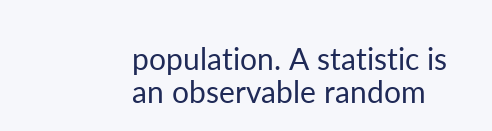population. A statistic is an observable random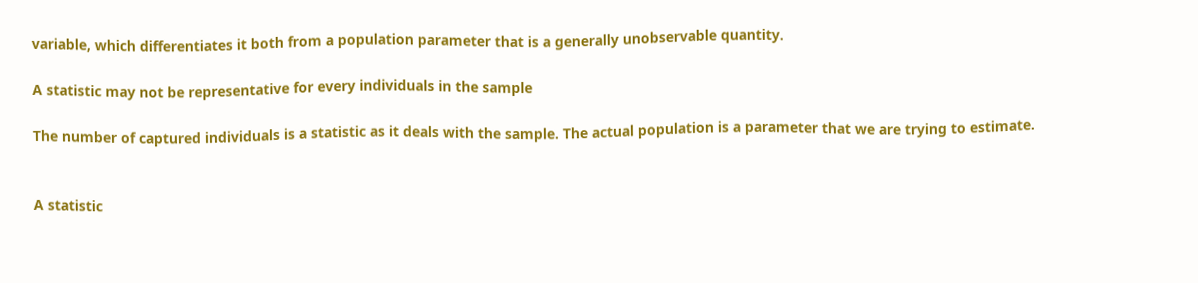variable, which differentiates it both from a population parameter that is a generally unobservable quantity.

A statistic may not be representative for every individuals in the sample

The number of captured individuals is a statistic as it deals with the sample. The actual population is a parameter that we are trying to estimate.


A statistic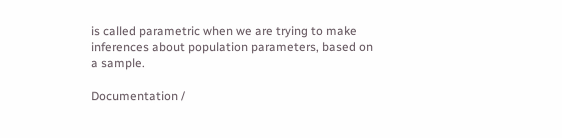is called parametric when we are trying to make inferences about population parameters, based on a sample.

Documentation /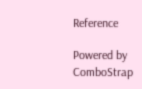Reference

Powered by ComboStrap